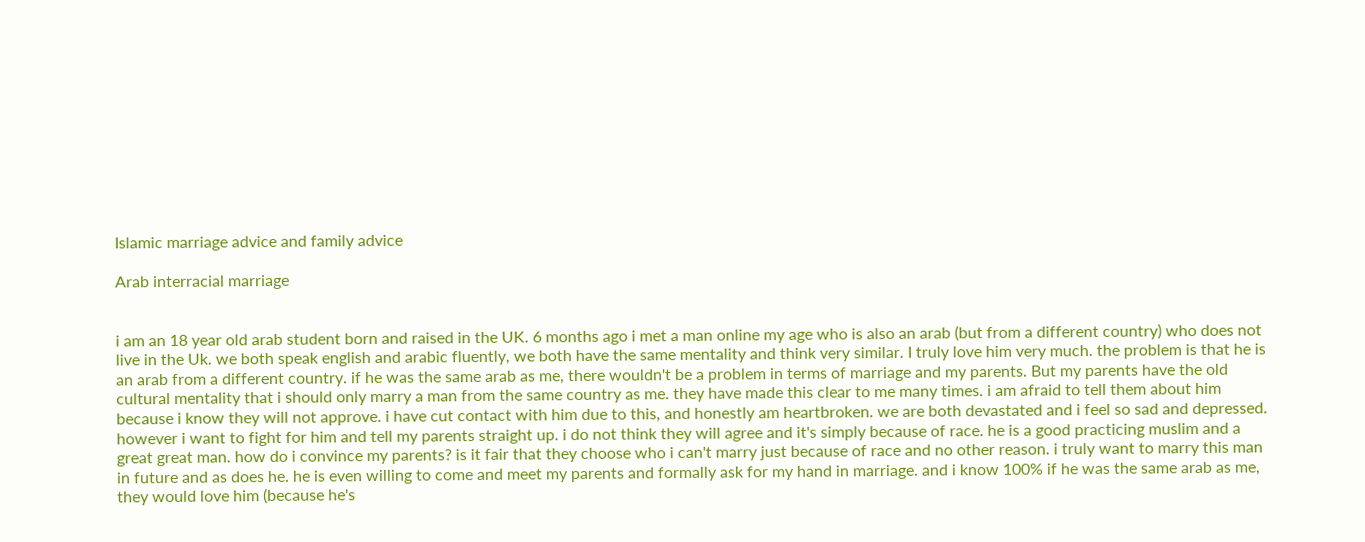Islamic marriage advice and family advice

Arab interracial marriage


i am an 18 year old arab student born and raised in the UK. 6 months ago i met a man online my age who is also an arab (but from a different country) who does not live in the Uk. we both speak english and arabic fluently, we both have the same mentality and think very similar. I truly love him very much. the problem is that he is an arab from a different country. if he was the same arab as me, there wouldn't be a problem in terms of marriage and my parents. But my parents have the old cultural mentality that i should only marry a man from the same country as me. they have made this clear to me many times. i am afraid to tell them about him because i know they will not approve. i have cut contact with him due to this, and honestly am heartbroken. we are both devastated and i feel so sad and depressed. however i want to fight for him and tell my parents straight up. i do not think they will agree and it's simply because of race. he is a good practicing muslim and a great great man. how do i convince my parents? is it fair that they choose who i can't marry just because of race and no other reason. i truly want to marry this man in future and as does he. he is even willing to come and meet my parents and formally ask for my hand in marriage. and i know 100% if he was the same arab as me, they would love him (because he's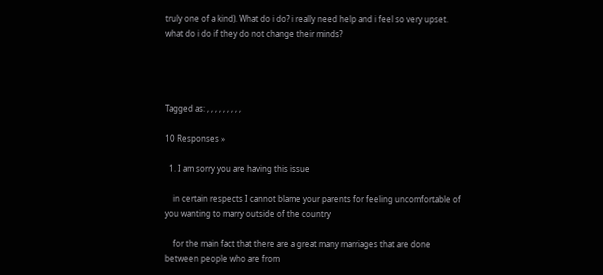truly one of a kind). What do i do? i really need help and i feel so very upset. what do i do if they do not change their minds?




Tagged as: , , , , , , , , ,

10 Responses »

  1. I am sorry you are having this issue

    in certain respects I cannot blame your parents for feeling uncomfortable of you wanting to marry outside of the country

    for the main fact that there are a great many marriages that are done between people who are from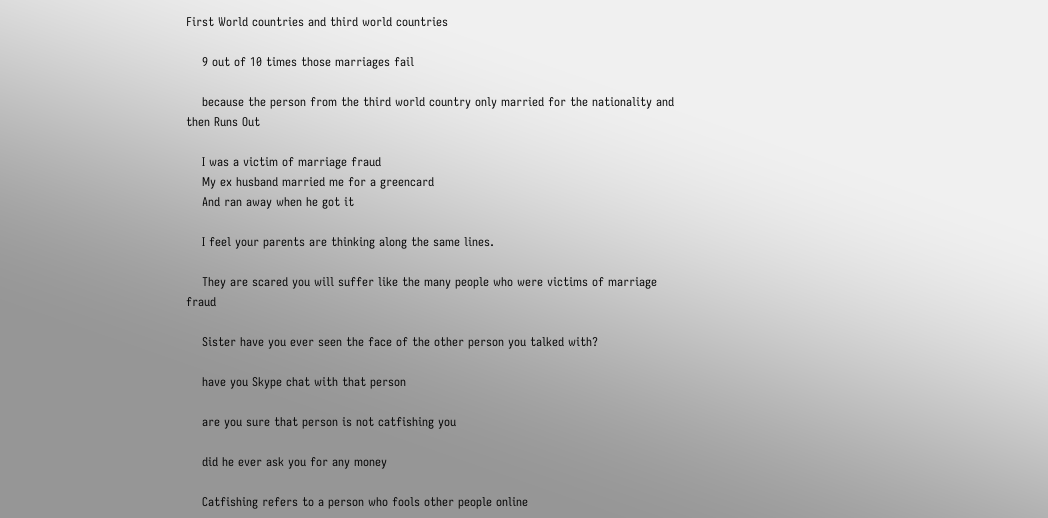First World countries and third world countries

    9 out of 10 times those marriages fail

    because the person from the third world country only married for the nationality and then Runs Out

    I was a victim of marriage fraud
    My ex husband married me for a greencard
    And ran away when he got it

    I feel your parents are thinking along the same lines.

    They are scared you will suffer like the many people who were victims of marriage fraud

    Sister have you ever seen the face of the other person you talked with?

    have you Skype chat with that person

    are you sure that person is not catfishing you

    did he ever ask you for any money

    Catfishing refers to a person who fools other people online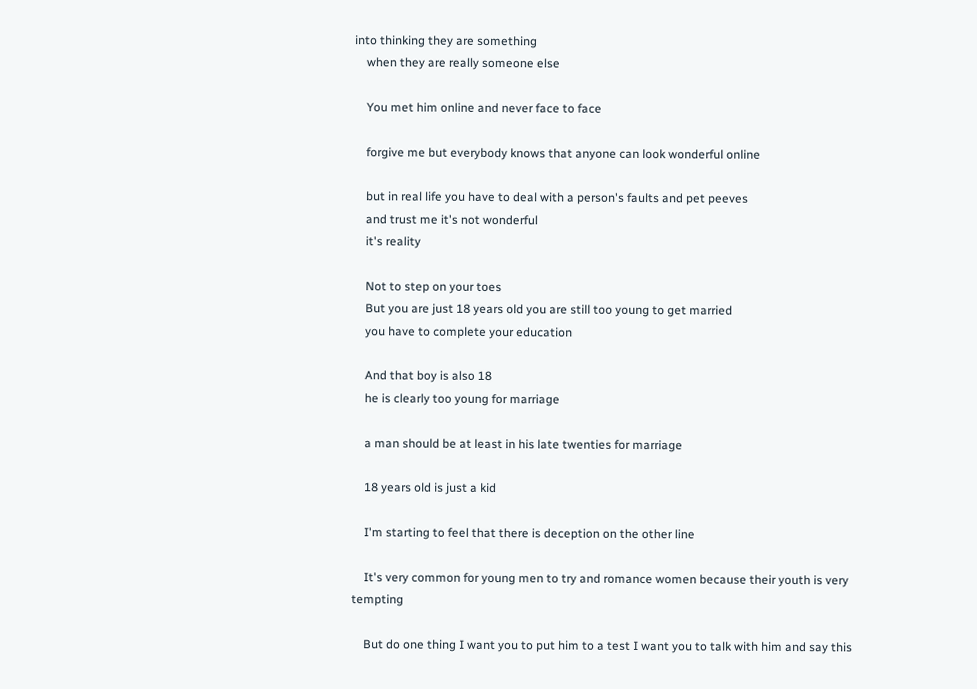into thinking they are something
    when they are really someone else

    You met him online and never face to face

    forgive me but everybody knows that anyone can look wonderful online

    but in real life you have to deal with a person's faults and pet peeves
    and trust me it's not wonderful
    it's reality

    Not to step on your toes
    But you are just 18 years old you are still too young to get married
    you have to complete your education

    And that boy is also 18
    he is clearly too young for marriage

    a man should be at least in his late twenties for marriage

    18 years old is just a kid

    I'm starting to feel that there is deception on the other line

    It's very common for young men to try and romance women because their youth is very tempting

    But do one thing I want you to put him to a test I want you to talk with him and say this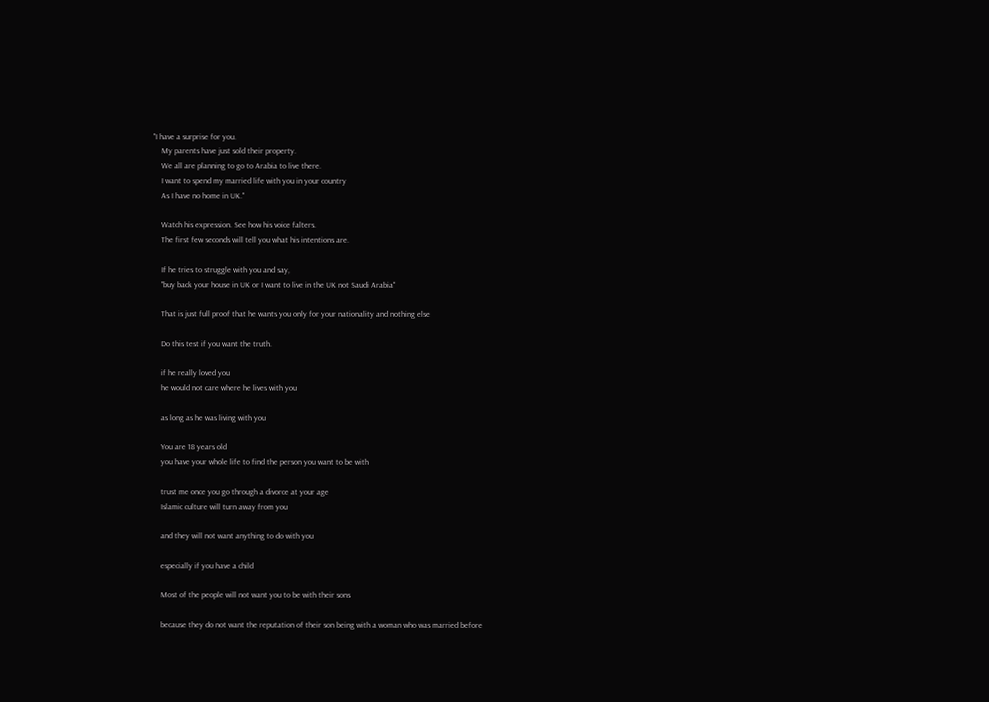"I have a surprise for you.
    My parents have just sold their property.
    We all are planning to go to Arabia to live there.
    I want to spend my married life with you in your country
    As I have no home in UK."

    Watch his expression. See how his voice falters.
    The first few seconds will tell you what his intentions are.

    If he tries to struggle with you and say,
    "buy back your house in UK or I want to live in the UK not Saudi Arabia"

    That is just full proof that he wants you only for your nationality and nothing else

    Do this test if you want the truth.

    if he really loved you
    he would not care where he lives with you

    as long as he was living with you

    You are 18 years old
    you have your whole life to find the person you want to be with

    trust me once you go through a divorce at your age
    Islamic culture will turn away from you

    and they will not want anything to do with you

    especially if you have a child

    Most of the people will not want you to be with their sons

    because they do not want the reputation of their son being with a woman who was married before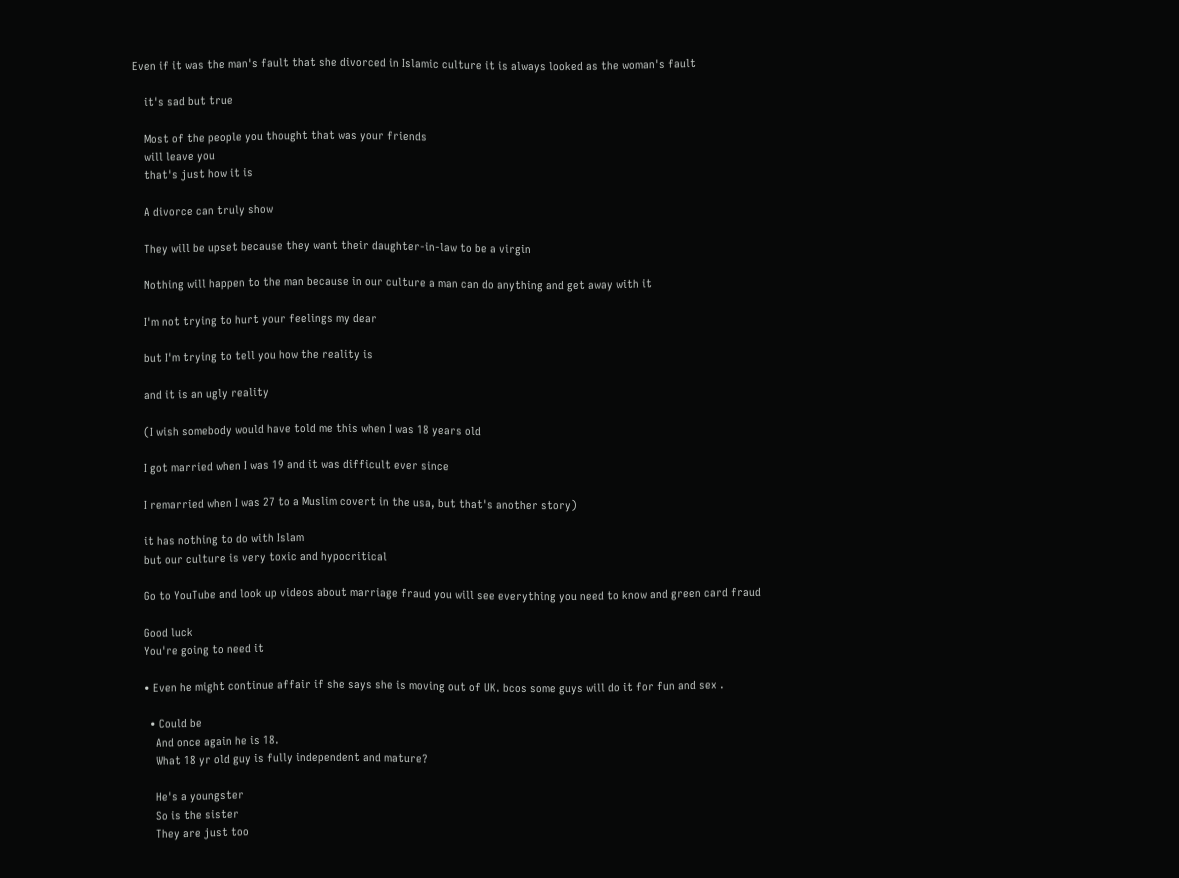Even if it was the man's fault that she divorced in Islamic culture it is always looked as the woman's fault

    it's sad but true

    Most of the people you thought that was your friends
    will leave you
    that's just how it is

    A divorce can truly show

    They will be upset because they want their daughter-in-law to be a virgin

    Nothing will happen to the man because in our culture a man can do anything and get away with it

    I'm not trying to hurt your feelings my dear

    but I'm trying to tell you how the reality is

    and it is an ugly reality

    (I wish somebody would have told me this when I was 18 years old

    I got married when I was 19 and it was difficult ever since

    I remarried when I was 27 to a Muslim covert in the usa, but that's another story)

    it has nothing to do with Islam
    but our culture is very toxic and hypocritical

    Go to YouTube and look up videos about marriage fraud you will see everything you need to know and green card fraud

    Good luck
    You're going to need it

    • Even he might continue affair if she says she is moving out of UK. bcos some guys will do it for fun and sex .

      • Could be
        And once again he is 18.
        What 18 yr old guy is fully independent and mature?

        He's a youngster
        So is the sister
        They are just too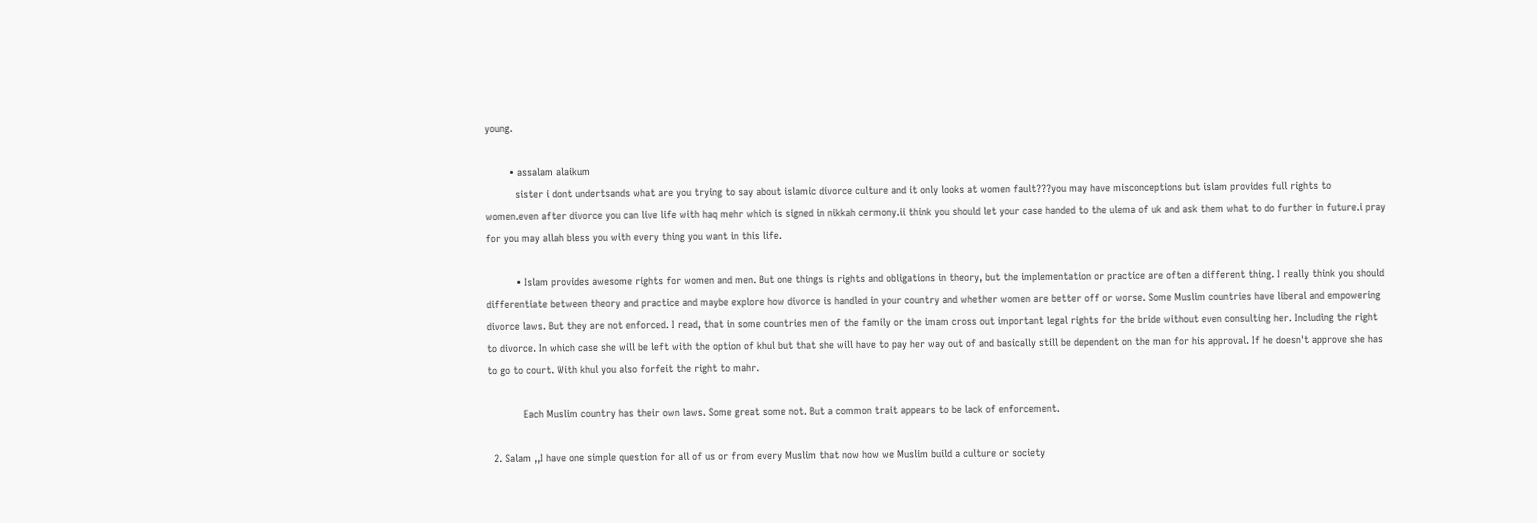young.

        • assalam alaikum
          sister i dont undertsands what are you trying to say about islamic divorce culture and it only looks at women fault???you may have misconceptions but islam provides full rights to women.even after divorce you can live life with haq mehr which is signed in nikkah cermony.ii think you should let your case handed to the ulema of uk and ask them what to do further in future.i pray for you may allah bless you with every thing you want in this life.

          • Islam provides awesome rights for women and men. But one things is rights and obligations in theory, but the implementation or practice are often a different thing. I really think you should differentiate between theory and practice and maybe explore how divorce is handled in your country and whether women are better off or worse. Some Muslim countries have liberal and empowering divorce laws. But they are not enforced. I read, that in some countries men of the family or the imam cross out important legal rights for the bride without even consulting her. Including the right to divorce. In which case she will be left with the option of khul but that she will have to pay her way out of and basically still be dependent on the man for his approval. If he doesn't approve she has to go to court. With khul you also forfeit the right to mahr.

            Each Muslim country has their own laws. Some great some not. But a common trait appears to be lack of enforcement.

  2. Salam ,,I have one simple question for all of us or from every Muslim that now how we Muslim build a culture or society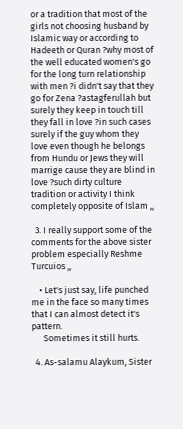or a tradition that most of the girls not choosing husband by Islamic way or according to Hadeeth or Quran ?why most of the well educated women's go for the long turn relationship with men ?i didn't say that they go for Zena ?astagferullah but surely they keep in touch till they fall in love ?in such cases surely if the guy whom they love even though he belongs from Hundu or Jews they will marrige cause they are blind in love ?such dirty culture tradition or activity I think completely opposite of Islam ,,

  3. I really support some of the comments for the above sister problem especially Reshme Turcuios ,,

    • Let's just say, life punched me in the face so many times that I can almost detect it's pattern.
      Sometimes it still hurts.

  4. As-salamu Alaykum, Sister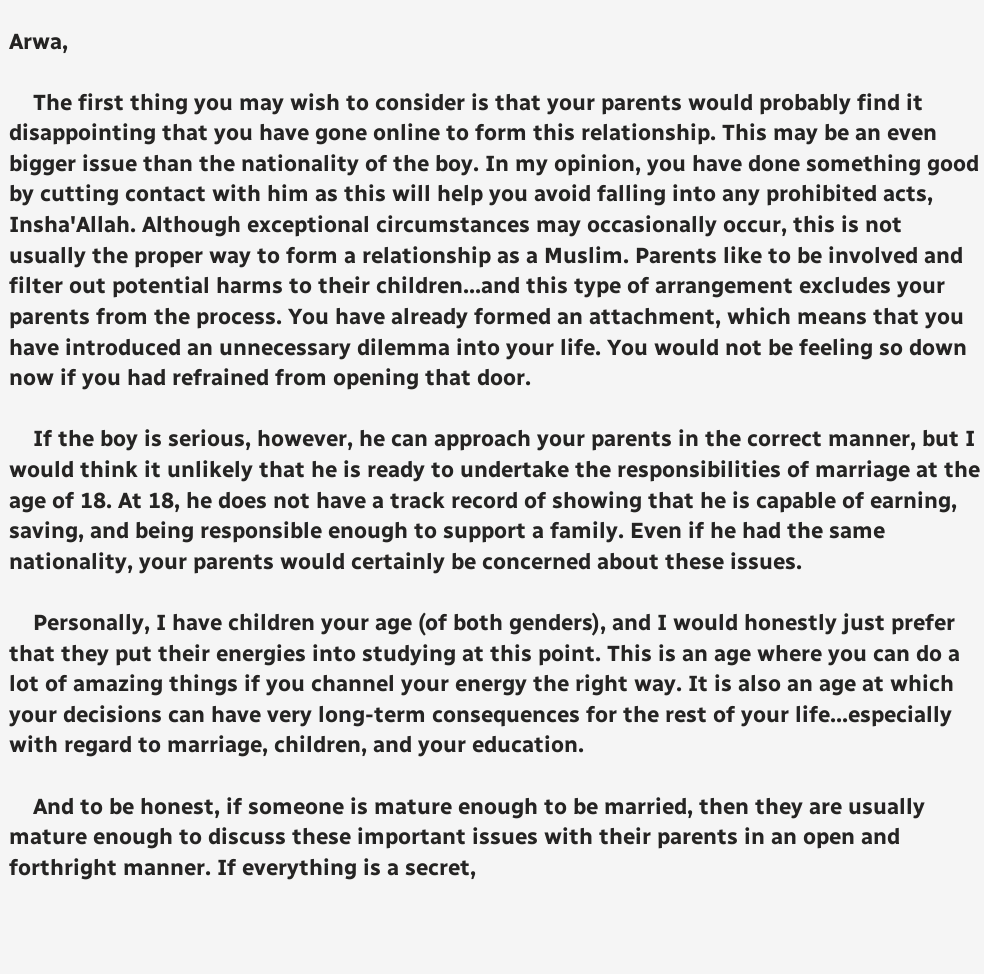Arwa,

    The first thing you may wish to consider is that your parents would probably find it disappointing that you have gone online to form this relationship. This may be an even bigger issue than the nationality of the boy. In my opinion, you have done something good by cutting contact with him as this will help you avoid falling into any prohibited acts, Insha'Allah. Although exceptional circumstances may occasionally occur, this is not usually the proper way to form a relationship as a Muslim. Parents like to be involved and filter out potential harms to their children...and this type of arrangement excludes your parents from the process. You have already formed an attachment, which means that you have introduced an unnecessary dilemma into your life. You would not be feeling so down now if you had refrained from opening that door.

    If the boy is serious, however, he can approach your parents in the correct manner, but I would think it unlikely that he is ready to undertake the responsibilities of marriage at the age of 18. At 18, he does not have a track record of showing that he is capable of earning, saving, and being responsible enough to support a family. Even if he had the same nationality, your parents would certainly be concerned about these issues.

    Personally, I have children your age (of both genders), and I would honestly just prefer that they put their energies into studying at this point. This is an age where you can do a lot of amazing things if you channel your energy the right way. It is also an age at which your decisions can have very long-term consequences for the rest of your life...especially with regard to marriage, children, and your education.

    And to be honest, if someone is mature enough to be married, then they are usually mature enough to discuss these important issues with their parents in an open and forthright manner. If everything is a secret,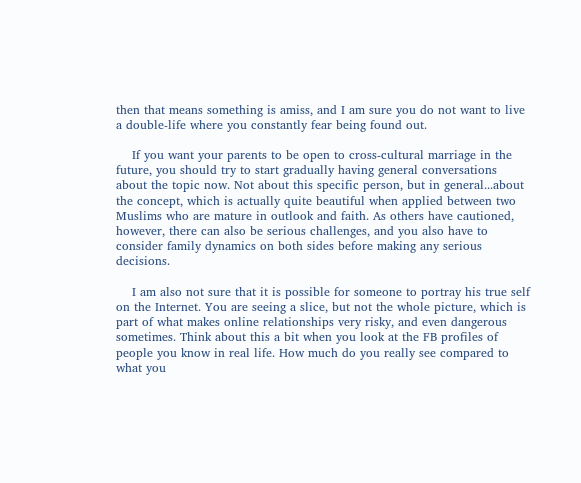then that means something is amiss, and I am sure you do not want to live a double-life where you constantly fear being found out.

    If you want your parents to be open to cross-cultural marriage in the future, you should try to start gradually having general conversations about the topic now. Not about this specific person, but in general...about the concept, which is actually quite beautiful when applied between two Muslims who are mature in outlook and faith. As others have cautioned, however, there can also be serious challenges, and you also have to consider family dynamics on both sides before making any serious decisions.

    I am also not sure that it is possible for someone to portray his true self on the Internet. You are seeing a slice, but not the whole picture, which is part of what makes online relationships very risky, and even dangerous sometimes. Think about this a bit when you look at the FB profiles of people you know in real life. How much do you really see compared to what you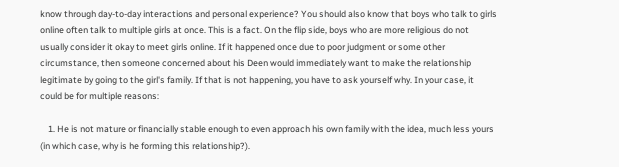know through day-to-day interactions and personal experience? You should also know that boys who talk to girls online often talk to multiple girls at once. This is a fact. On the flip side, boys who are more religious do not usually consider it okay to meet girls online. If it happened once due to poor judgment or some other circumstance, then someone concerned about his Deen would immediately want to make the relationship legitimate by going to the girl's family. If that is not happening, you have to ask yourself why. In your case, it could be for multiple reasons:

    1. He is not mature or financially stable enough to even approach his own family with the idea, much less yours (in which case, why is he forming this relationship?).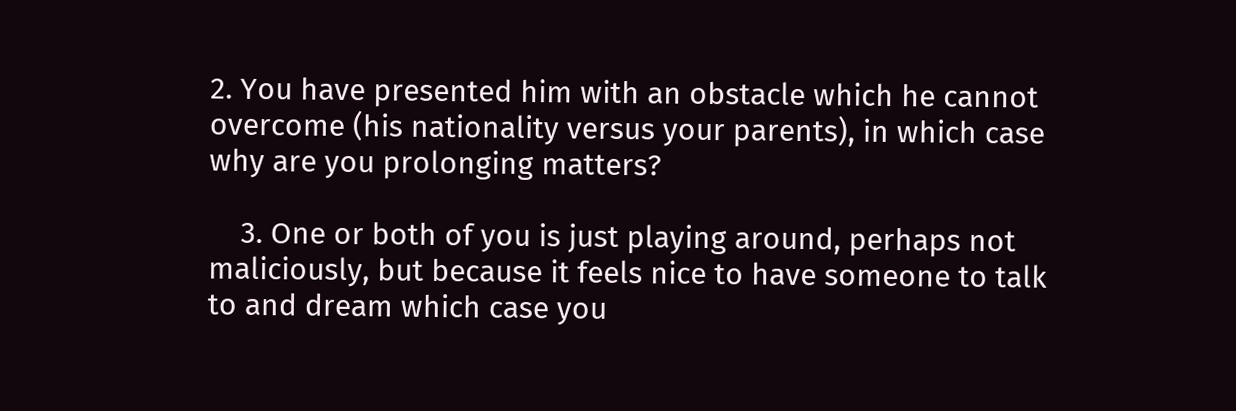2. You have presented him with an obstacle which he cannot overcome (his nationality versus your parents), in which case why are you prolonging matters?

    3. One or both of you is just playing around, perhaps not maliciously, but because it feels nice to have someone to talk to and dream which case you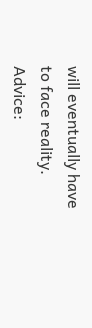will eventually have to face reality. Advice: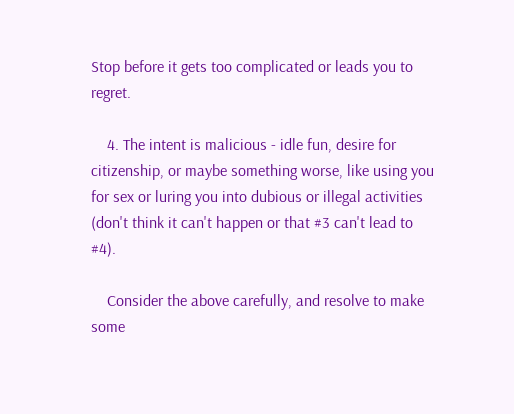Stop before it gets too complicated or leads you to regret.

    4. The intent is malicious - idle fun, desire for citizenship, or maybe something worse, like using you for sex or luring you into dubious or illegal activities (don't think it can't happen or that #3 can't lead to #4).

    Consider the above carefully, and resolve to make some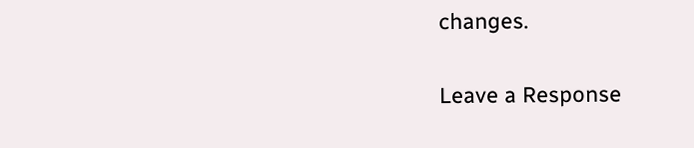changes.

Leave a Response